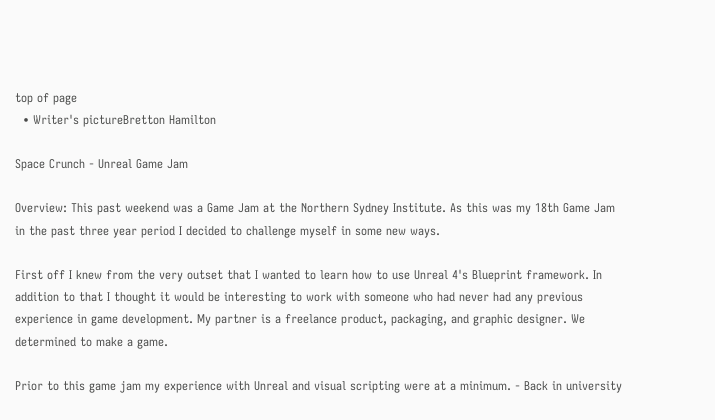top of page
  • Writer's pictureBretton Hamilton

Space Crunch - Unreal Game Jam

Overview: This past weekend was a Game Jam at the Northern Sydney Institute. As this was my 18th Game Jam in the past three year period I decided to challenge myself in some new ways.

First off I knew from the very outset that I wanted to learn how to use Unreal 4's Blueprint framework. In addition to that I thought it would be interesting to work with someone who had never had any previous experience in game development. My partner is a freelance product, packaging, and graphic designer. We determined to make a game.

Prior to this game jam my experience with Unreal and visual scripting were at a minimum. - Back in university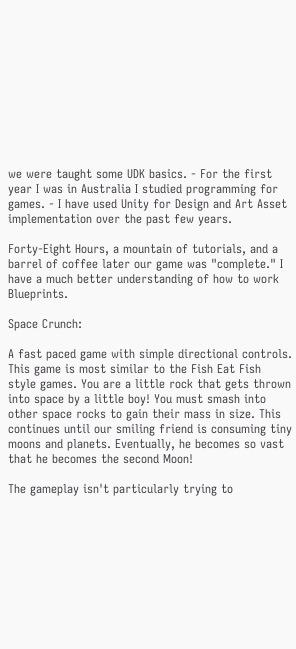we were taught some UDK basics. - For the first year I was in Australia I studied programming for games. - I have used Unity for Design and Art Asset implementation over the past few years.

Forty-Eight Hours, a mountain of tutorials, and a barrel of coffee later our game was "complete." I have a much better understanding of how to work Blueprints.

Space Crunch:

A fast paced game with simple directional controls. This game is most similar to the Fish Eat Fish style games. You are a little rock that gets thrown into space by a little boy! You must smash into other space rocks to gain their mass in size. This continues until our smiling friend is consuming tiny moons and planets. Eventually, he becomes so vast that he becomes the second Moon!

The gameplay isn't particularly trying to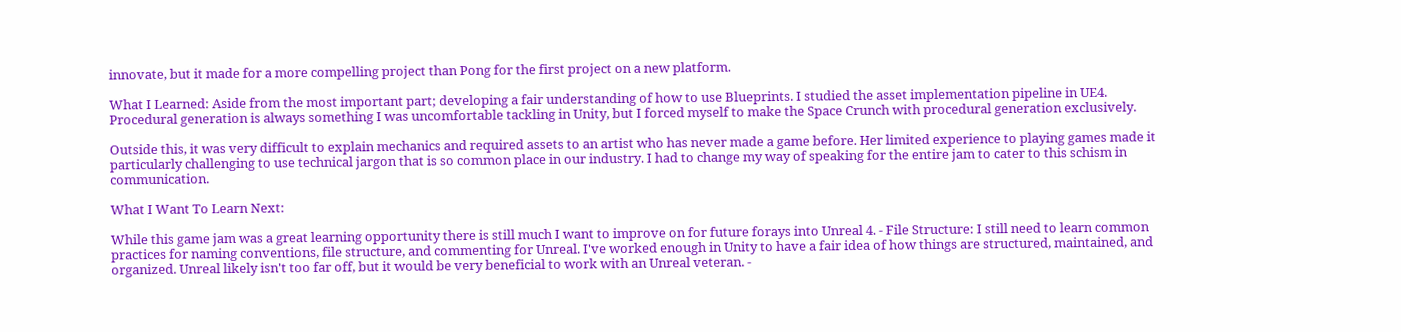innovate, but it made for a more compelling project than Pong for the first project on a new platform.

What I Learned: Aside from the most important part; developing a fair understanding of how to use Blueprints. I studied the asset implementation pipeline in UE4. Procedural generation is always something I was uncomfortable tackling in Unity, but I forced myself to make the Space Crunch with procedural generation exclusively.

Outside this, it was very difficult to explain mechanics and required assets to an artist who has never made a game before. Her limited experience to playing games made it particularly challenging to use technical jargon that is so common place in our industry. I had to change my way of speaking for the entire jam to cater to this schism in communication.

What I Want To Learn Next:

While this game jam was a great learning opportunity there is still much I want to improve on for future forays into Unreal 4. - File Structure: I still need to learn common practices for naming conventions, file structure, and commenting for Unreal. I've worked enough in Unity to have a fair idea of how things are structured, maintained, and organized. Unreal likely isn't too far off, but it would be very beneficial to work with an Unreal veteran. -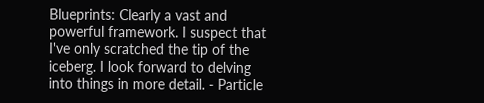Blueprints: Clearly a vast and powerful framework. I suspect that I've only scratched the tip of the iceberg. I look forward to delving into things in more detail. - Particle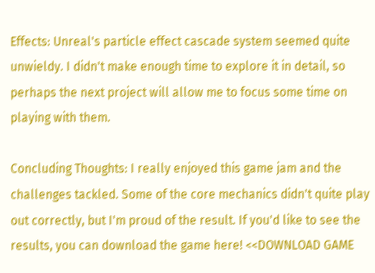Effects: Unreal's particle effect cascade system seemed quite unwieldy. I didn't make enough time to explore it in detail, so perhaps the next project will allow me to focus some time on playing with them.

Concluding Thoughts: I really enjoyed this game jam and the challenges tackled. Some of the core mechanics didn't quite play out correctly, but I'm proud of the result. If you'd like to see the results, you can download the game here! <<DOWNLOAD GAME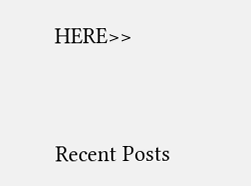HERE>>


Recent Posts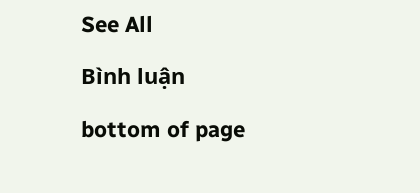See All

Bình luận

bottom of page